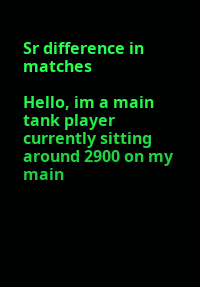Sr difference in matches

Hello, im a main tank player currently sitting around 2900 on my main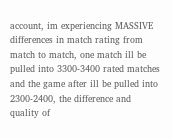account, im experiencing MASSIVE differences in match rating from match to match, one match ill be pulled into 3300-3400 rated matches and the game after ill be pulled into 2300-2400, the difference and quality of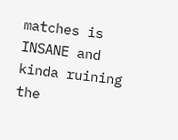matches is INSANE and kinda ruining the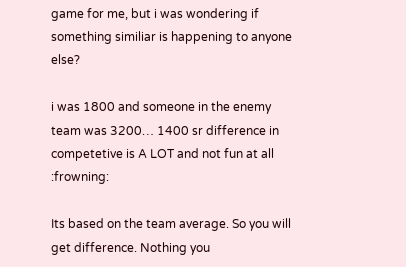game for me, but i was wondering if something similiar is happening to anyone else?

i was 1800 and someone in the enemy team was 3200… 1400 sr difference in competetive is A LOT and not fun at all :frowning:

Its based on the team average. So you will get difference. Nothing you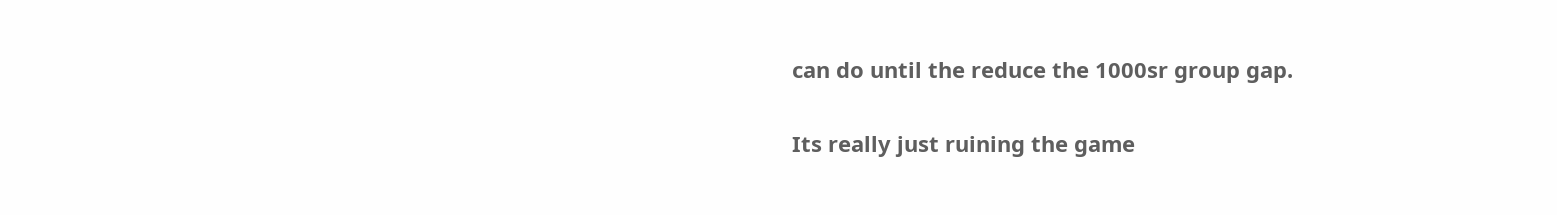can do until the reduce the 1000sr group gap.

Its really just ruining the game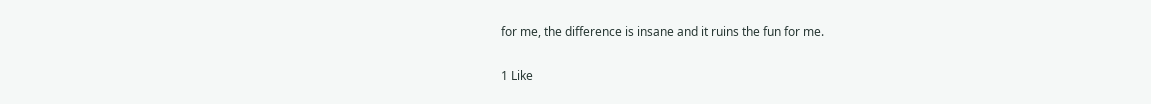for me, the difference is insane and it ruins the fun for me.

1 Like